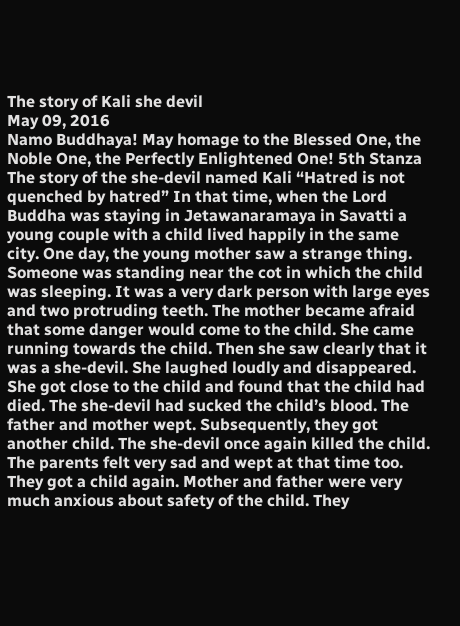The story of Kali she devil
May 09, 2016
Namo Buddhaya! May homage to the Blessed One, the Noble One, the Perfectly Enlightened One! 5th Stanza The story of the she-devil named Kali “Hatred is not quenched by hatred” In that time, when the Lord Buddha was staying in Jetawanaramaya in Savatti a young couple with a child lived happily in the same city. One day, the young mother saw a strange thing. Someone was standing near the cot in which the child was sleeping. It was a very dark person with large eyes and two protruding teeth. The mother became afraid that some danger would come to the child. She came running towards the child. Then she saw clearly that it was a she-devil. She laughed loudly and disappeared. She got close to the child and found that the child had died. The she-devil had sucked the child’s blood. The father and mother wept. Subsequently, they got another child. The she-devil once again killed the child. The parents felt very sad and wept at that time too. They got a child again. Mother and father were very much anxious about safety of the child. They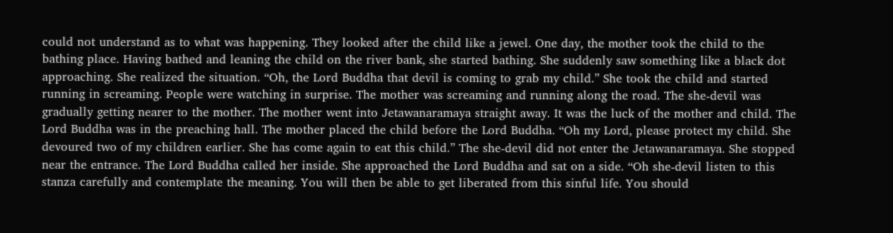could not understand as to what was happening. They looked after the child like a jewel. One day, the mother took the child to the bathing place. Having bathed and leaning the child on the river bank, she started bathing. She suddenly saw something like a black dot approaching. She realized the situation. “Oh, the Lord Buddha that devil is coming to grab my child.” She took the child and started running in screaming. People were watching in surprise. The mother was screaming and running along the road. The she-devil was gradually getting nearer to the mother. The mother went into Jetawanaramaya straight away. It was the luck of the mother and child. The Lord Buddha was in the preaching hall. The mother placed the child before the Lord Buddha. “Oh my Lord, please protect my child. She devoured two of my children earlier. She has come again to eat this child.” The she-devil did not enter the Jetawanaramaya. She stopped near the entrance. The Lord Buddha called her inside. She approached the Lord Buddha and sat on a side. “Oh she-devil listen to this stanza carefully and contemplate the meaning. You will then be able to get liberated from this sinful life. You should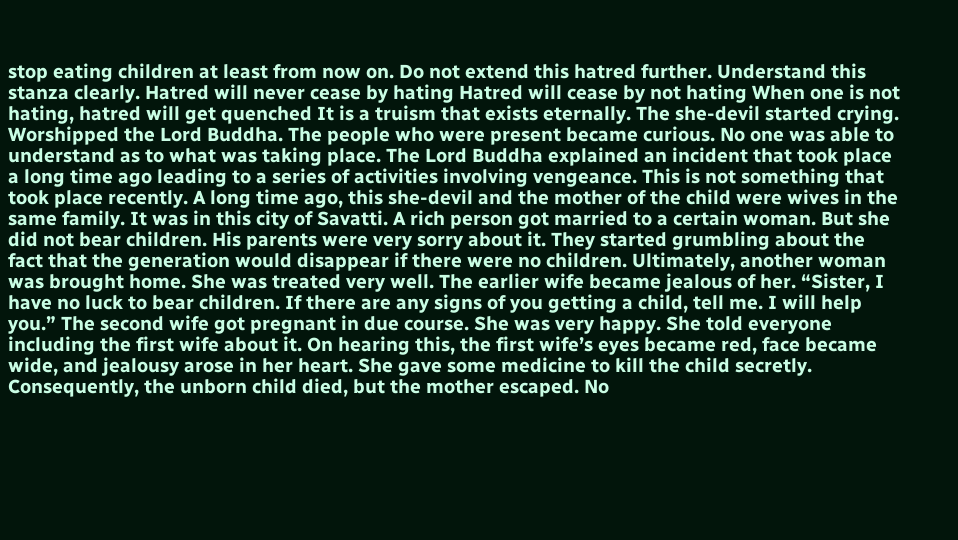stop eating children at least from now on. Do not extend this hatred further. Understand this stanza clearly. Hatred will never cease by hating Hatred will cease by not hating When one is not hating, hatred will get quenched It is a truism that exists eternally. The she-devil started crying. Worshipped the Lord Buddha. The people who were present became curious. No one was able to understand as to what was taking place. The Lord Buddha explained an incident that took place a long time ago leading to a series of activities involving vengeance. This is not something that took place recently. A long time ago, this she-devil and the mother of the child were wives in the same family. It was in this city of Savatti. A rich person got married to a certain woman. But she did not bear children. His parents were very sorry about it. They started grumbling about the fact that the generation would disappear if there were no children. Ultimately, another woman was brought home. She was treated very well. The earlier wife became jealous of her. “Sister, I have no luck to bear children. If there are any signs of you getting a child, tell me. I will help you.” The second wife got pregnant in due course. She was very happy. She told everyone including the first wife about it. On hearing this, the first wife’s eyes became red, face became wide, and jealousy arose in her heart. She gave some medicine to kill the child secretly. Consequently, the unborn child died, but the mother escaped. No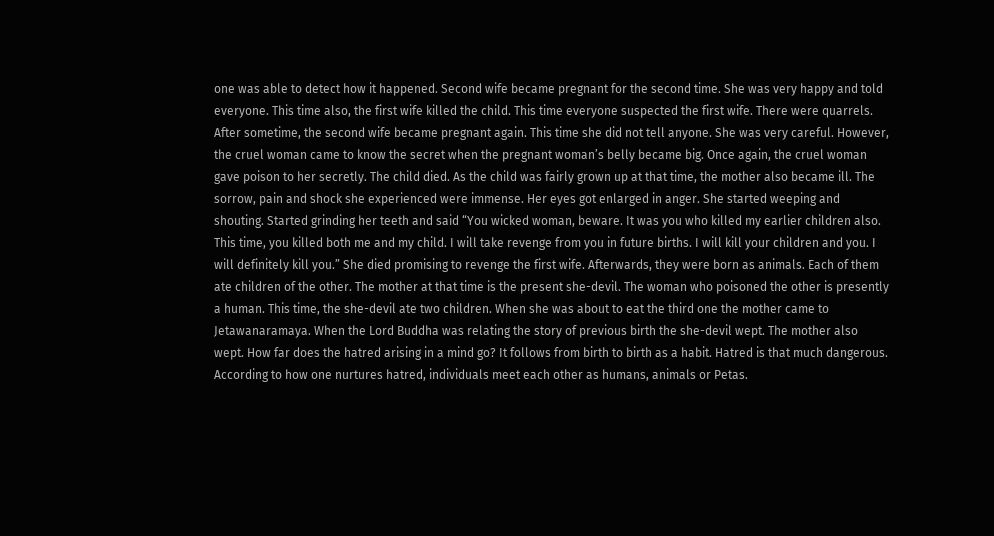one was able to detect how it happened. Second wife became pregnant for the second time. She was very happy and told everyone. This time also, the first wife killed the child. This time everyone suspected the first wife. There were quarrels. After sometime, the second wife became pregnant again. This time she did not tell anyone. She was very careful. However, the cruel woman came to know the secret when the pregnant woman’s belly became big. Once again, the cruel woman gave poison to her secretly. The child died. As the child was fairly grown up at that time, the mother also became ill. The sorrow, pain and shock she experienced were immense. Her eyes got enlarged in anger. She started weeping and shouting. Started grinding her teeth and said “You wicked woman, beware. It was you who killed my earlier children also. This time, you killed both me and my child. I will take revenge from you in future births. I will kill your children and you. I will definitely kill you.” She died promising to revenge the first wife. Afterwards, they were born as animals. Each of them ate children of the other. The mother at that time is the present she-devil. The woman who poisoned the other is presently a human. This time, the she-devil ate two children. When she was about to eat the third one the mother came to Jetawanaramaya. When the Lord Buddha was relating the story of previous birth the she-devil wept. The mother also wept. How far does the hatred arising in a mind go? It follows from birth to birth as a habit. Hatred is that much dangerous. According to how one nurtures hatred, individuals meet each other as humans, animals or Petas.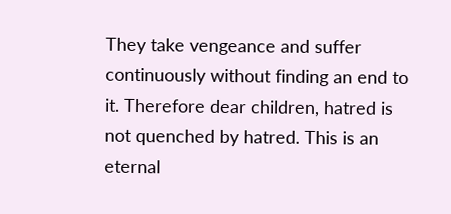They take vengeance and suffer continuously without finding an end to it. Therefore dear children, hatred is not quenched by hatred. This is an eternal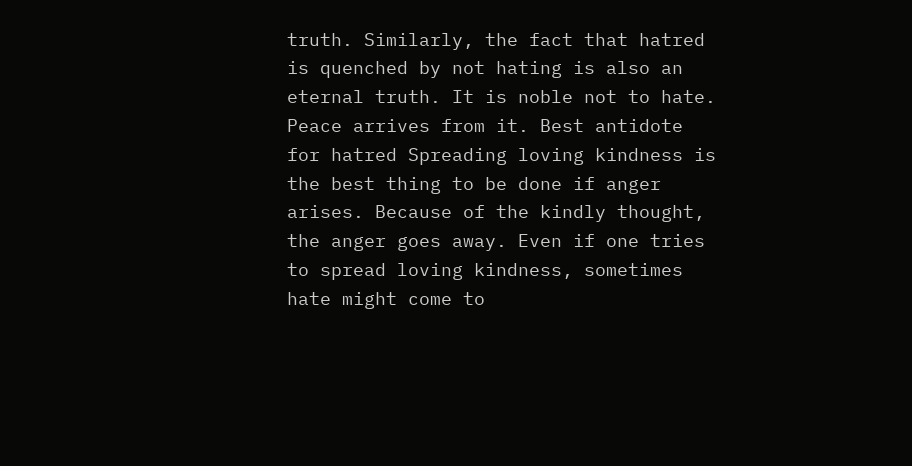truth. Similarly, the fact that hatred is quenched by not hating is also an eternal truth. It is noble not to hate. Peace arrives from it. Best antidote for hatred Spreading loving kindness is the best thing to be done if anger arises. Because of the kindly thought, the anger goes away. Even if one tries to spread loving kindness, sometimes hate might come to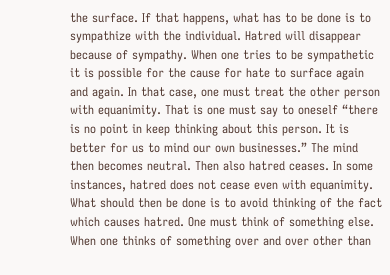the surface. If that happens, what has to be done is to sympathize with the individual. Hatred will disappear because of sympathy. When one tries to be sympathetic it is possible for the cause for hate to surface again and again. In that case, one must treat the other person with equanimity. That is one must say to oneself “there is no point in keep thinking about this person. It is better for us to mind our own businesses.” The mind then becomes neutral. Then also hatred ceases. In some instances, hatred does not cease even with equanimity. What should then be done is to avoid thinking of the fact which causes hatred. One must think of something else. When one thinks of something over and over other than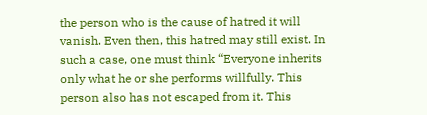the person who is the cause of hatred it will vanish. Even then, this hatred may still exist. In such a case, one must think “Everyone inherits only what he or she performs willfully. This person also has not escaped from it. This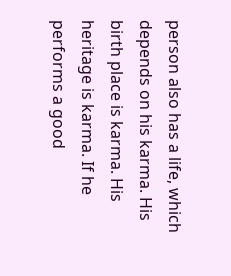person also has a life, which depends on his karma. His birth place is karma. His heritage is karma. If he performs a good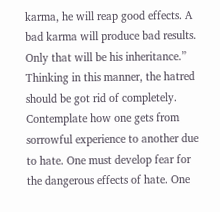karma, he will reap good effects. A bad karma will produce bad results. Only that will be his inheritance.” Thinking in this manner, the hatred should be got rid of completely. Contemplate how one gets from sorrowful experience to another due to hate. One must develop fear for the dangerous effects of hate. One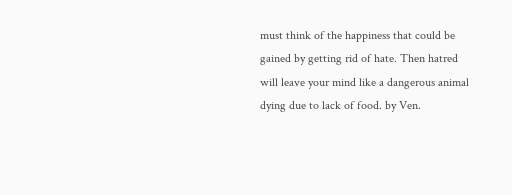must think of the happiness that could be gained by getting rid of hate. Then hatred will leave your mind like a dangerous animal dying due to lack of food. by Ven.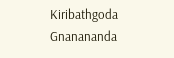Kiribathgoda Gnanananda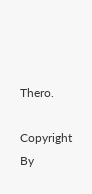Thero.

Copyright By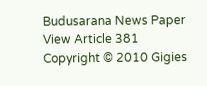Budusarana News Paper    View Article 381
Copyright © 2010 Gigies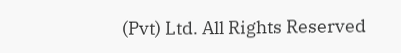(Pvt) Ltd. All Rights Reserved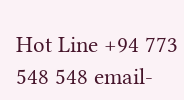Hot Line +94 773 548 548 email-